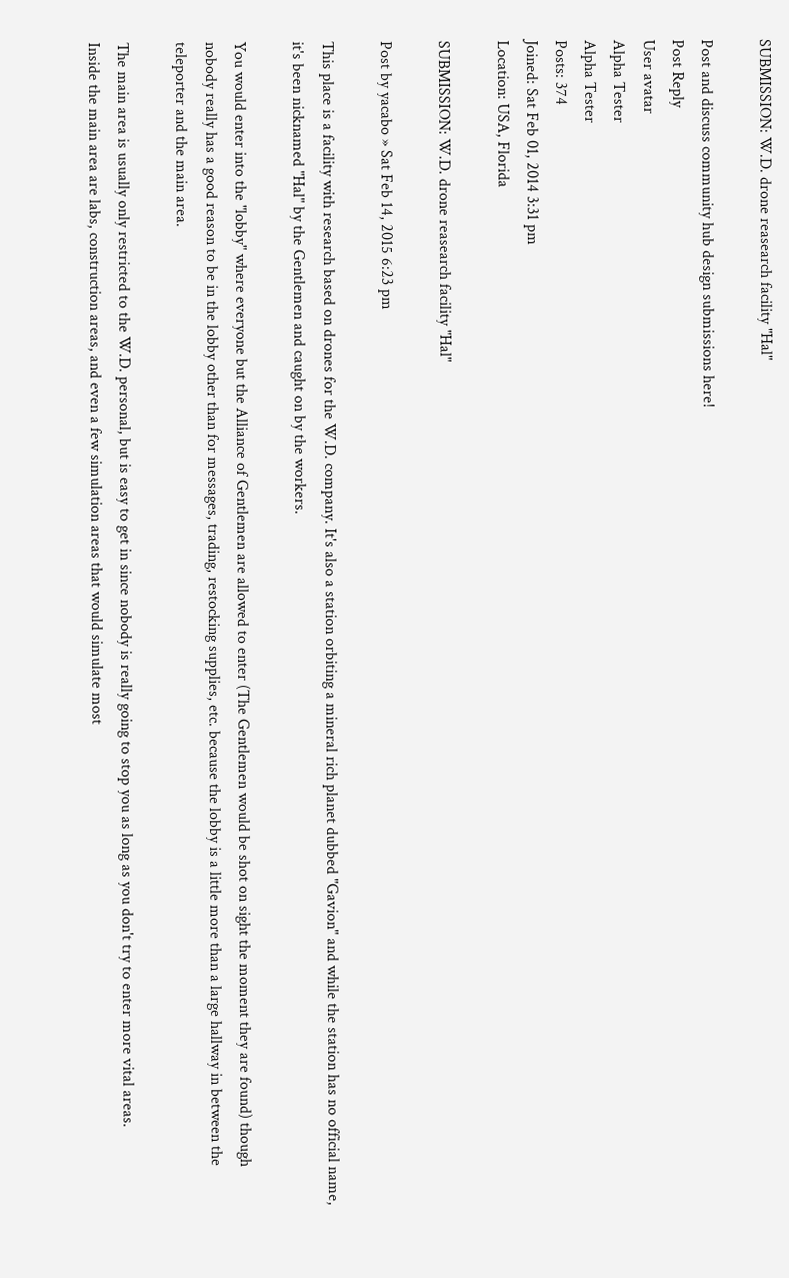SUBMISSION: W.D. drone reasearch facility "Hal"

Post and discuss community hub design submissions here!
Post Reply
User avatar
Alpha Tester
Alpha Tester
Posts: 374
Joined: Sat Feb 01, 2014 3:31 pm
Location: USA, Florida

SUBMISSION: W.D. drone reasearch facility "Hal"

Post by yacabo » Sat Feb 14, 2015 6:23 pm

This place is a facility with research based on drones for the W.D. company. It's also a station orbiting a mineral rich planet dubbed "Gavion" and while the station has no official name, it's been nicknamed "Hal" by the Gentlemen and caught on by the workers.

You would enter into the "lobby" where everyone but the Alliance of Gentlemen are allowed to enter (The Gentlemen would be shot on sight the moment they are found) though nobody really has a good reason to be in the lobby other than for messages, trading, restocking supplies, etc. because the lobby is a little more than a large hallway in between the teleporter and the main area.

The main area is usually only restricted to the W.D. personal, but is easy to get in since nobody is really going to stop you as long as you don't try to enter more vital areas.
Inside the main area are labs, construction areas, and even a few simulation areas that would simulate most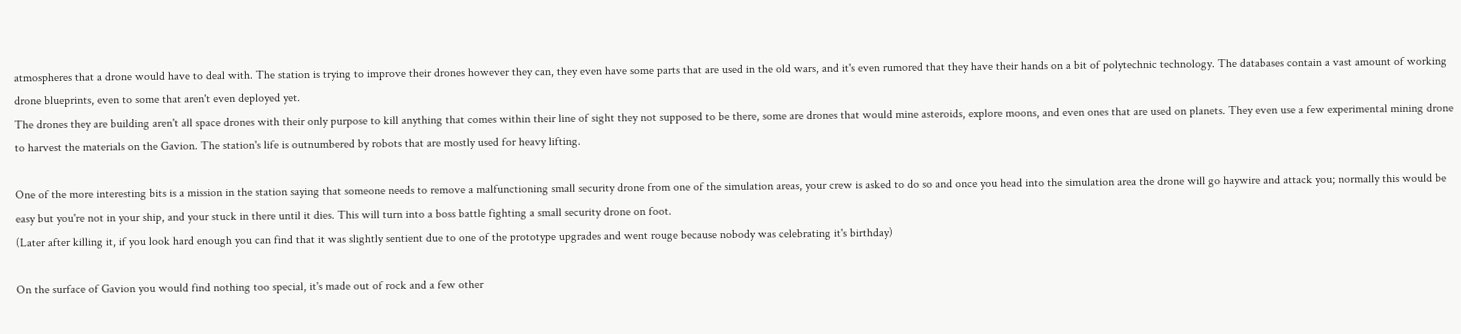atmospheres that a drone would have to deal with. The station is trying to improve their drones however they can, they even have some parts that are used in the old wars, and it's even rumored that they have their hands on a bit of polytechnic technology. The databases contain a vast amount of working drone blueprints, even to some that aren't even deployed yet.
The drones they are building aren't all space drones with their only purpose to kill anything that comes within their line of sight they not supposed to be there, some are drones that would mine asteroids, explore moons, and even ones that are used on planets. They even use a few experimental mining drone to harvest the materials on the Gavion. The station's life is outnumbered by robots that are mostly used for heavy lifting.

One of the more interesting bits is a mission in the station saying that someone needs to remove a malfunctioning small security drone from one of the simulation areas, your crew is asked to do so and once you head into the simulation area the drone will go haywire and attack you; normally this would be easy but you're not in your ship, and your stuck in there until it dies. This will turn into a boss battle fighting a small security drone on foot.
(Later after killing it, if you look hard enough you can find that it was slightly sentient due to one of the prototype upgrades and went rouge because nobody was celebrating it's birthday)

On the surface of Gavion you would find nothing too special, it's made out of rock and a few other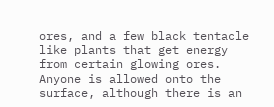ores, and a few black tentacle like plants that get energy from certain glowing ores.
Anyone is allowed onto the surface, although there is an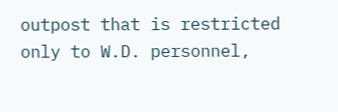outpost that is restricted only to W.D. personnel,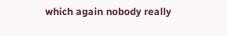which again nobody really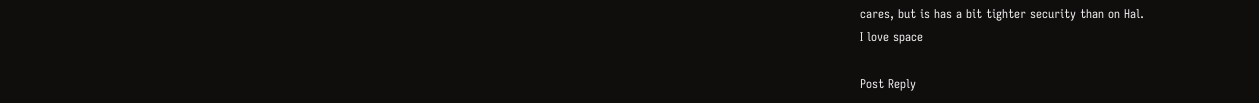cares, but is has a bit tighter security than on Hal.
I love space

Post Reply